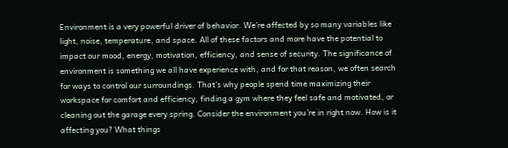Environment is a very powerful driver of behavior. We’re affected by so many variables like light, noise, temperature, and space. All of these factors and more have the potential to impact our mood, energy, motivation, efficiency, and sense of security. The significance of environment is something we all have experience with, and for that reason, we often search for ways to control our surroundings. That’s why people spend time maximizing their workspace for comfort and efficiency, finding a gym where they feel safe and motivated, or cleaning out the garage every spring. Consider the environment you’re in right now. How is it affecting you? What things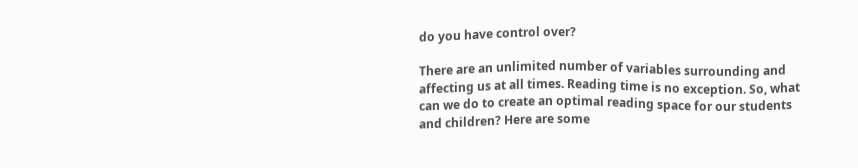do you have control over?

There are an unlimited number of variables surrounding and affecting us at all times. Reading time is no exception. So, what can we do to create an optimal reading space for our students and children? Here are some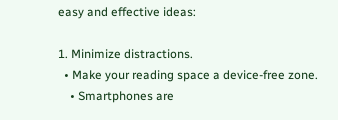easy and effective ideas:

1. Minimize distractions.
  • Make your reading space a device-free zone.
    • Smartphones are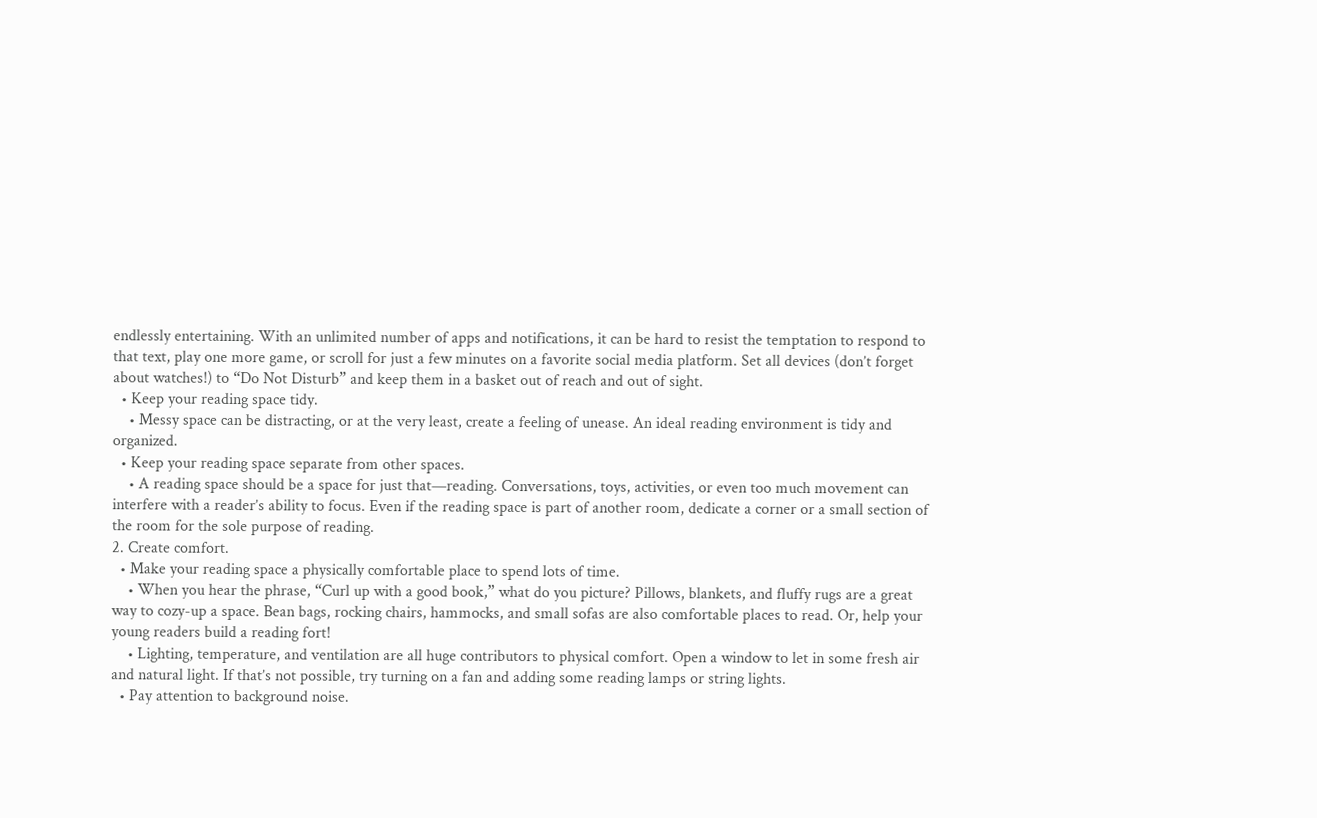endlessly entertaining. With an unlimited number of apps and notifications, it can be hard to resist the temptation to respond to that text, play one more game, or scroll for just a few minutes on a favorite social media platform. Set all devices (don’t forget about watches!) to “Do Not Disturb” and keep them in a basket out of reach and out of sight.
  • Keep your reading space tidy.
    • Messy space can be distracting, or at the very least, create a feeling of unease. An ideal reading environment is tidy and organized.
  • Keep your reading space separate from other spaces.
    • A reading space should be a space for just that—reading. Conversations, toys, activities, or even too much movement can interfere with a reader’s ability to focus. Even if the reading space is part of another room, dedicate a corner or a small section of the room for the sole purpose of reading.
2. Create comfort.
  • Make your reading space a physically comfortable place to spend lots of time.
    • When you hear the phrase, “Curl up with a good book,” what do you picture? Pillows, blankets, and fluffy rugs are a great way to cozy-up a space. Bean bags, rocking chairs, hammocks, and small sofas are also comfortable places to read. Or, help your young readers build a reading fort!
    • Lighting, temperature, and ventilation are all huge contributors to physical comfort. Open a window to let in some fresh air and natural light. If that’s not possible, try turning on a fan and adding some reading lamps or string lights.
  • Pay attention to background noise.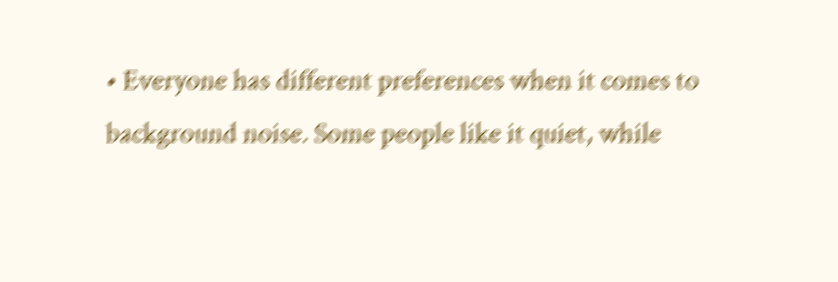• Everyone has different preferences when it comes to background noise. Some people like it quiet, while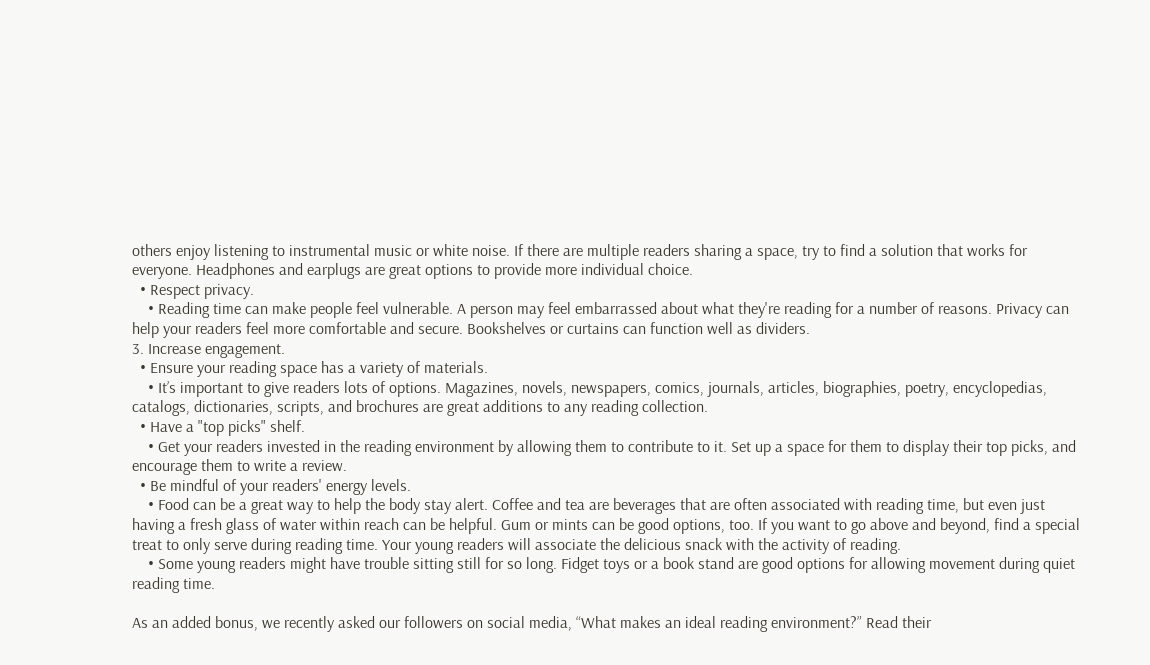others enjoy listening to instrumental music or white noise. If there are multiple readers sharing a space, try to find a solution that works for everyone. Headphones and earplugs are great options to provide more individual choice.
  • Respect privacy.
    • Reading time can make people feel vulnerable. A person may feel embarrassed about what they're reading for a number of reasons. Privacy can help your readers feel more comfortable and secure. Bookshelves or curtains can function well as dividers.
3. Increase engagement.
  • Ensure your reading space has a variety of materials.
    • It’s important to give readers lots of options. Magazines, novels, newspapers, comics, journals, articles, biographies, poetry, encyclopedias, catalogs, dictionaries, scripts, and brochures are great additions to any reading collection.
  • Have a "top picks" shelf.
    • Get your readers invested in the reading environment by allowing them to contribute to it. Set up a space for them to display their top picks, and encourage them to write a review.
  • Be mindful of your readers' energy levels.
    • Food can be a great way to help the body stay alert. Coffee and tea are beverages that are often associated with reading time, but even just having a fresh glass of water within reach can be helpful. Gum or mints can be good options, too. If you want to go above and beyond, find a special treat to only serve during reading time. Your young readers will associate the delicious snack with the activity of reading.
    • Some young readers might have trouble sitting still for so long. Fidget toys or a book stand are good options for allowing movement during quiet reading time.

As an added bonus, we recently asked our followers on social media, “What makes an ideal reading environment?” Read their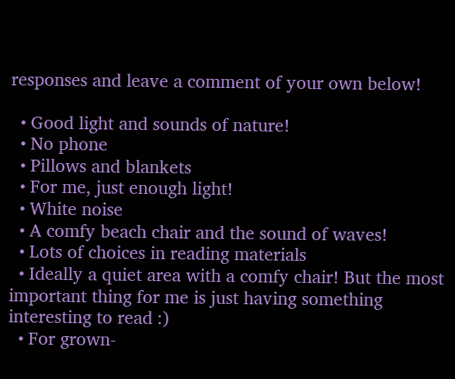responses and leave a comment of your own below!

  • Good light and sounds of nature!
  • No phone
  • Pillows and blankets
  • For me, just enough light!
  • White noise
  • A comfy beach chair and the sound of waves!
  • Lots of choices in reading materials
  • Ideally a quiet area with a comfy chair! But the most important thing for me is just having something interesting to read :)
  • For grown-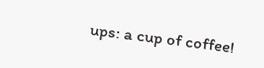ups: a cup of coffee!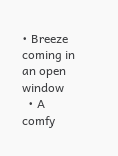• Breeze coming in an open window
  • A comfy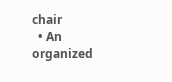chair
  • An organized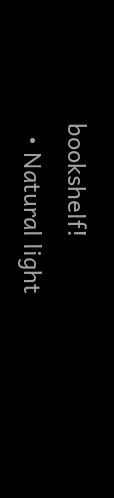bookshelf!
  • Natural light